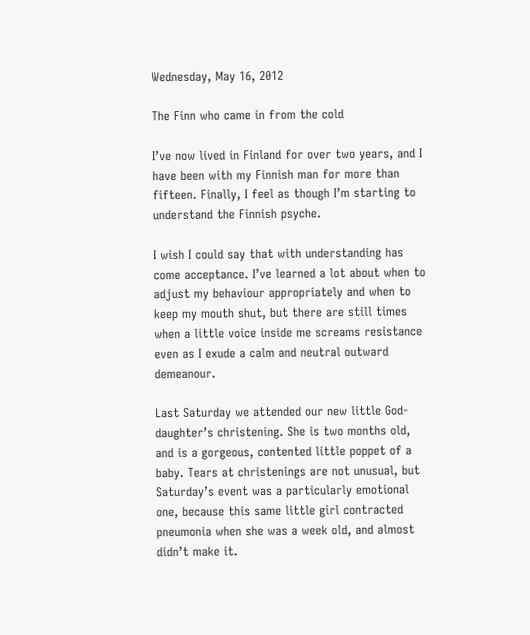Wednesday, May 16, 2012

The Finn who came in from the cold

I’ve now lived in Finland for over two years, and I have been with my Finnish man for more than fifteen. Finally, I feel as though I’m starting to understand the Finnish psyche.

I wish I could say that with understanding has come acceptance. I’ve learned a lot about when to adjust my behaviour appropriately and when to keep my mouth shut, but there are still times when a little voice inside me screams resistance even as I exude a calm and neutral outward demeanour.

Last Saturday we attended our new little God-daughter’s christening. She is two months old, and is a gorgeous, contented little poppet of a baby. Tears at christenings are not unusual, but Saturday’s event was a particularly emotional one, because this same little girl contracted pneumonia when she was a week old, and almost didn’t make it.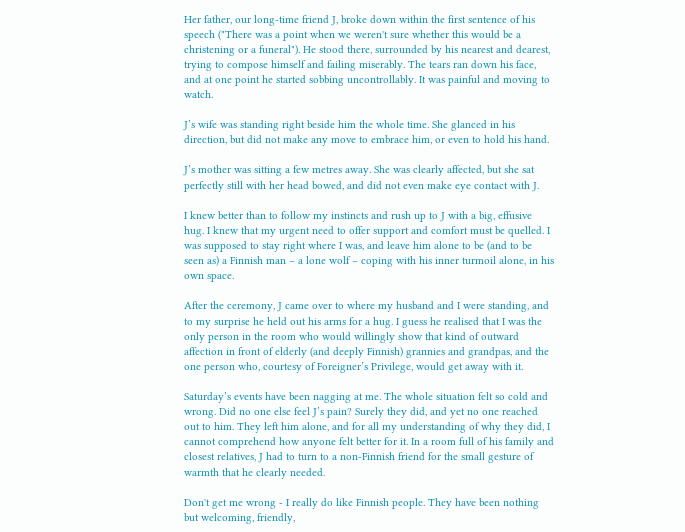Her father, our long-time friend J, broke down within the first sentence of his speech ("There was a point when we weren't sure whether this would be a christening or a funeral"). He stood there, surrounded by his nearest and dearest, trying to compose himself and failing miserably. The tears ran down his face, and at one point he started sobbing uncontrollably. It was painful and moving to watch.

J’s wife was standing right beside him the whole time. She glanced in his direction, but did not make any move to embrace him, or even to hold his hand.

J’s mother was sitting a few metres away. She was clearly affected, but she sat perfectly still with her head bowed, and did not even make eye contact with J.

I knew better than to follow my instincts and rush up to J with a big, effusive hug. I knew that my urgent need to offer support and comfort must be quelled. I was supposed to stay right where I was, and leave him alone to be (and to be seen as) a Finnish man – a lone wolf – coping with his inner turmoil alone, in his own space.

After the ceremony, J came over to where my husband and I were standing, and to my surprise he held out his arms for a hug. I guess he realised that I was the only person in the room who would willingly show that kind of outward affection in front of elderly (and deeply Finnish) grannies and grandpas, and the one person who, courtesy of Foreigner’s Privilege, would get away with it.

Saturday’s events have been nagging at me. The whole situation felt so cold and wrong. Did no one else feel J’s pain? Surely they did, and yet no one reached out to him. They left him alone, and for all my understanding of why they did, I cannot comprehend how anyone felt better for it. In a room full of his family and closest relatives, J had to turn to a non-Finnish friend for the small gesture of warmth that he clearly needed.

Don't get me wrong - I really do like Finnish people. They have been nothing but welcoming, friendly,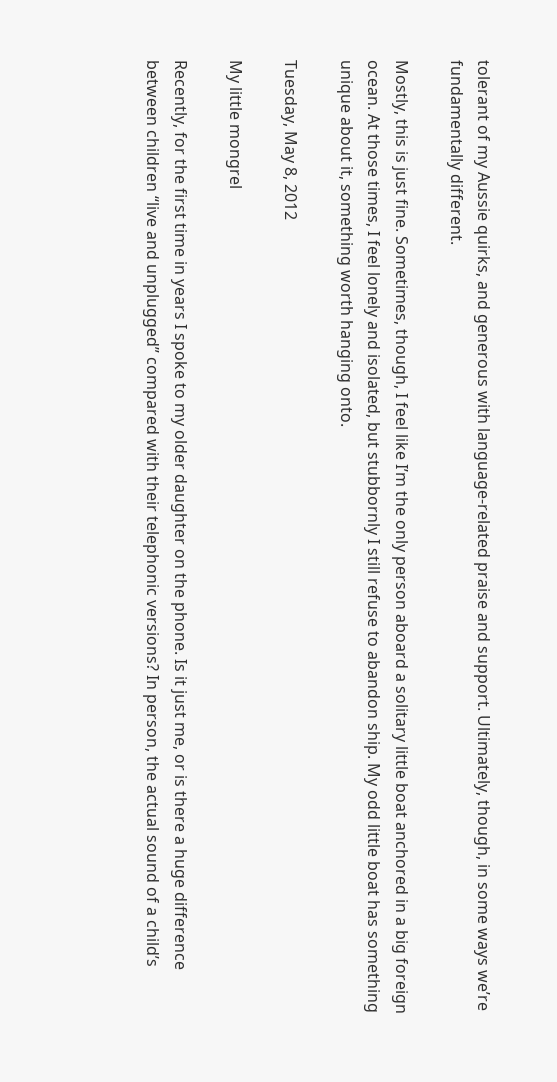tolerant of my Aussie quirks, and generous with language-related praise and support. Ultimately, though, in some ways we’re fundamentally different.

Mostly, this is just fine. Sometimes, though, I feel like I’m the only person aboard a solitary little boat anchored in a big foreign ocean. At those times, I feel lonely and isolated, but stubbornly I still refuse to abandon ship. My odd little boat has something unique about it, something worth hanging onto.

Tuesday, May 8, 2012

My little mongrel

Recently, for the first time in years I spoke to my older daughter on the phone. Is it just me, or is there a huge difference between children “live and unplugged” compared with their telephonic versions? In person, the actual sound of a child’s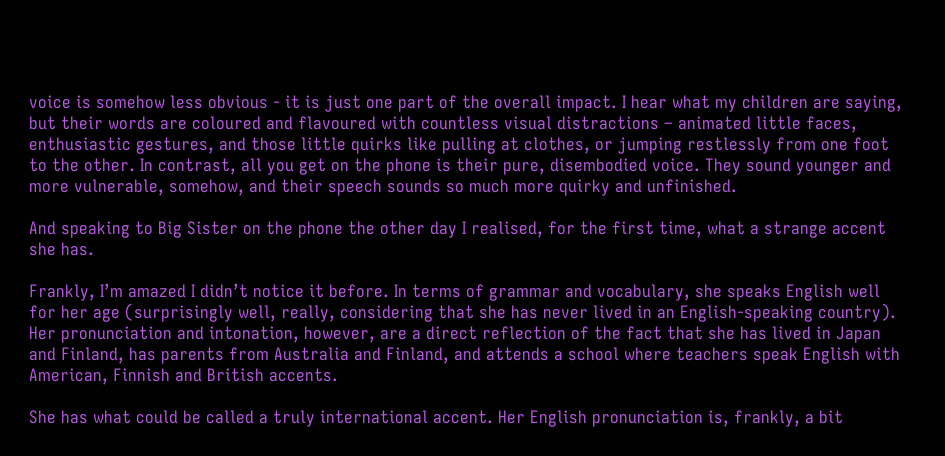voice is somehow less obvious - it is just one part of the overall impact. I hear what my children are saying, but their words are coloured and flavoured with countless visual distractions – animated little faces, enthusiastic gestures, and those little quirks like pulling at clothes, or jumping restlessly from one foot to the other. In contrast, all you get on the phone is their pure, disembodied voice. They sound younger and more vulnerable, somehow, and their speech sounds so much more quirky and unfinished.

And speaking to Big Sister on the phone the other day I realised, for the first time, what a strange accent she has.

Frankly, I’m amazed I didn’t notice it before. In terms of grammar and vocabulary, she speaks English well for her age (surprisingly well, really, considering that she has never lived in an English-speaking country). Her pronunciation and intonation, however, are a direct reflection of the fact that she has lived in Japan and Finland, has parents from Australia and Finland, and attends a school where teachers speak English with American, Finnish and British accents.

She has what could be called a truly international accent. Her English pronunciation is, frankly, a bit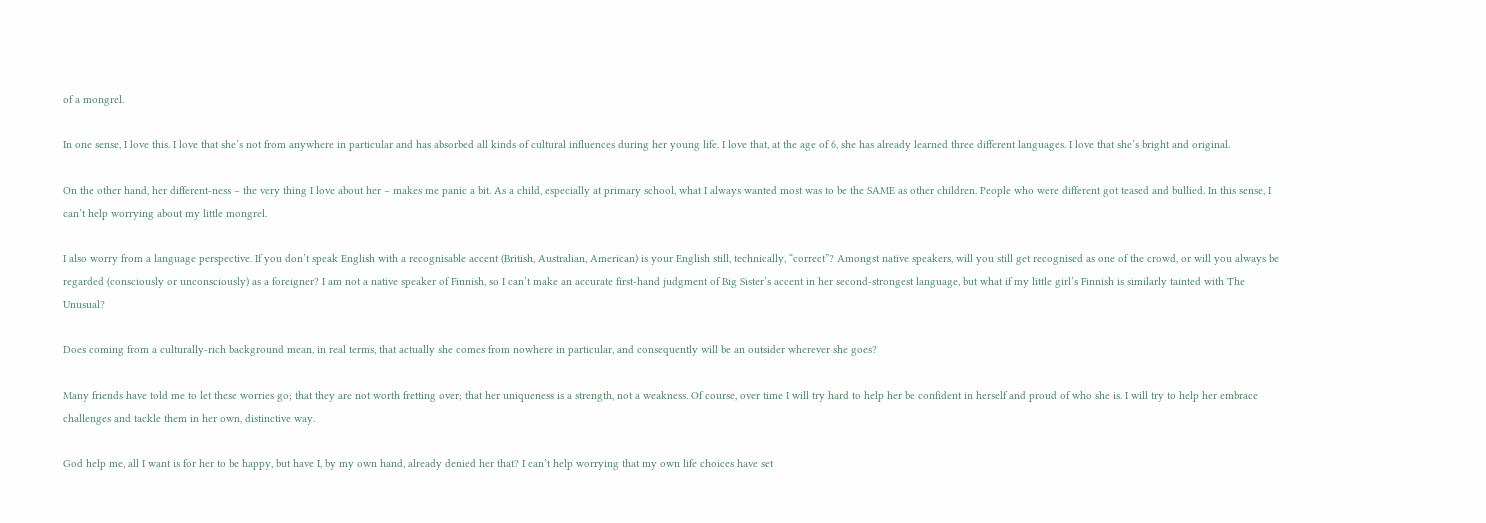of a mongrel.

In one sense, I love this. I love that she’s not from anywhere in particular and has absorbed all kinds of cultural influences during her young life. I love that, at the age of 6, she has already learned three different languages. I love that she’s bright and original.

On the other hand, her different-ness – the very thing I love about her – makes me panic a bit. As a child, especially at primary school, what I always wanted most was to be the SAME as other children. People who were different got teased and bullied. In this sense, I can’t help worrying about my little mongrel.

I also worry from a language perspective. If you don’t speak English with a recognisable accent (British, Australian, American) is your English still, technically, “correct”? Amongst native speakers, will you still get recognised as one of the crowd, or will you always be regarded (consciously or unconsciously) as a foreigner? I am not a native speaker of Finnish, so I can’t make an accurate first-hand judgment of Big Sister’s accent in her second-strongest language, but what if my little girl’s Finnish is similarly tainted with The Unusual?

Does coming from a culturally-rich background mean, in real terms, that actually she comes from nowhere in particular, and consequently will be an outsider wherever she goes?

Many friends have told me to let these worries go; that they are not worth fretting over; that her uniqueness is a strength, not a weakness. Of course, over time I will try hard to help her be confident in herself and proud of who she is. I will try to help her embrace challenges and tackle them in her own, distinctive way.

God help me, all I want is for her to be happy, but have I, by my own hand, already denied her that? I can’t help worrying that my own life choices have set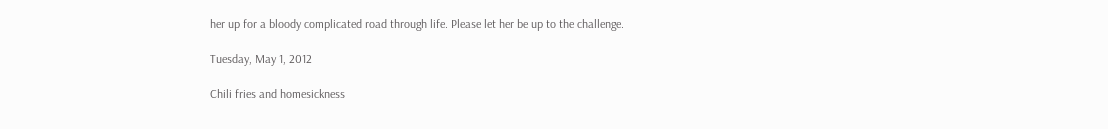her up for a bloody complicated road through life. Please let her be up to the challenge.

Tuesday, May 1, 2012

Chili fries and homesickness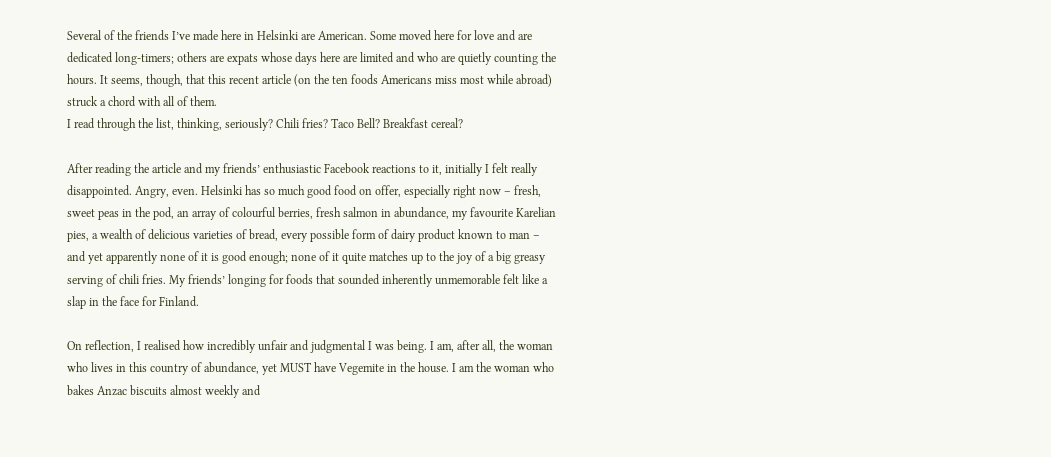Several of the friends I’ve made here in Helsinki are American. Some moved here for love and are dedicated long-timers; others are expats whose days here are limited and who are quietly counting the hours. It seems, though, that this recent article (on the ten foods Americans miss most while abroad) struck a chord with all of them.
I read through the list, thinking, seriously? Chili fries? Taco Bell? Breakfast cereal?

After reading the article and my friends’ enthusiastic Facebook reactions to it, initially I felt really disappointed. Angry, even. Helsinki has so much good food on offer, especially right now – fresh, sweet peas in the pod, an array of colourful berries, fresh salmon in abundance, my favourite Karelian pies, a wealth of delicious varieties of bread, every possible form of dairy product known to man – and yet apparently none of it is good enough; none of it quite matches up to the joy of a big greasy serving of chili fries. My friends’ longing for foods that sounded inherently unmemorable felt like a slap in the face for Finland.

On reflection, I realised how incredibly unfair and judgmental I was being. I am, after all, the woman who lives in this country of abundance, yet MUST have Vegemite in the house. I am the woman who bakes Anzac biscuits almost weekly and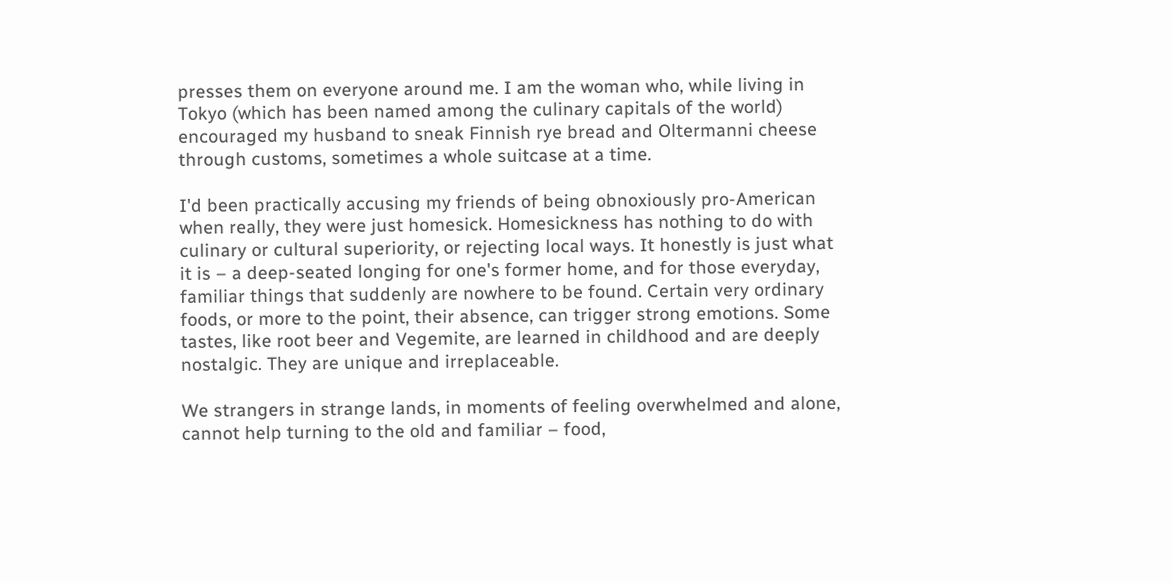presses them on everyone around me. I am the woman who, while living in Tokyo (which has been named among the culinary capitals of the world) encouraged my husband to sneak Finnish rye bread and Oltermanni cheese through customs, sometimes a whole suitcase at a time.

I'd been practically accusing my friends of being obnoxiously pro-American when really, they were just homesick. Homesickness has nothing to do with culinary or cultural superiority, or rejecting local ways. It honestly is just what it is – a deep-seated longing for one's former home, and for those everyday, familiar things that suddenly are nowhere to be found. Certain very ordinary foods, or more to the point, their absence, can trigger strong emotions. Some tastes, like root beer and Vegemite, are learned in childhood and are deeply nostalgic. They are unique and irreplaceable.

We strangers in strange lands, in moments of feeling overwhelmed and alone, cannot help turning to the old and familiar – food,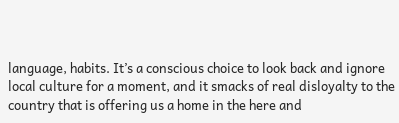language, habits. It’s a conscious choice to look back and ignore local culture for a moment, and it smacks of real disloyalty to the country that is offering us a home in the here and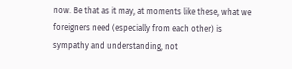now. Be that as it may, at moments like these, what we foreigners need (especially from each other) is sympathy and understanding, not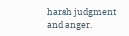harsh judgment and anger.